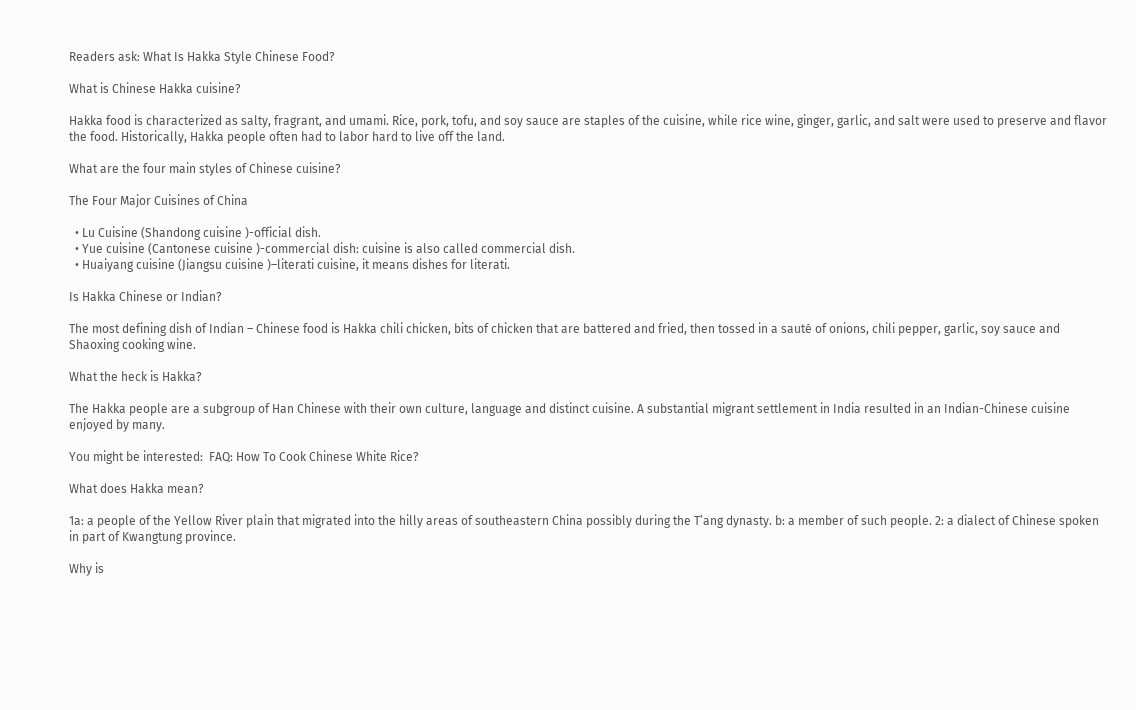Readers ask: What Is Hakka Style Chinese Food?

What is Chinese Hakka cuisine?

Hakka food is characterized as salty, fragrant, and umami. Rice, pork, tofu, and soy sauce are staples of the cuisine, while rice wine, ginger, garlic, and salt were used to preserve and flavor the food. Historically, Hakka people often had to labor hard to live off the land.

What are the four main styles of Chinese cuisine?

The Four Major Cuisines of China

  • Lu Cuisine (Shandong cuisine )-official dish.
  • Yue cuisine (Cantonese cuisine )-commercial dish: cuisine is also called commercial dish.
  • Huaiyang cuisine (Jiangsu cuisine )–literati cuisine, it means dishes for literati.

Is Hakka Chinese or Indian?

The most defining dish of Indian – Chinese food is Hakka chili chicken, bits of chicken that are battered and fried, then tossed in a sauté of onions, chili pepper, garlic, soy sauce and Shaoxing cooking wine.

What the heck is Hakka?

The Hakka people are a subgroup of Han Chinese with their own culture, language and distinct cuisine. A substantial migrant settlement in India resulted in an Indian-Chinese cuisine enjoyed by many.

You might be interested:  FAQ: How To Cook Chinese White Rice?

What does Hakka mean?

1a: a people of the Yellow River plain that migrated into the hilly areas of southeastern China possibly during the T’ang dynasty. b: a member of such people. 2: a dialect of Chinese spoken in part of Kwangtung province.

Why is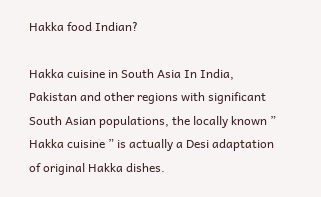Hakka food Indian?

Hakka cuisine in South Asia In India, Pakistan and other regions with significant South Asian populations, the locally known ” Hakka cuisine ” is actually a Desi adaptation of original Hakka dishes.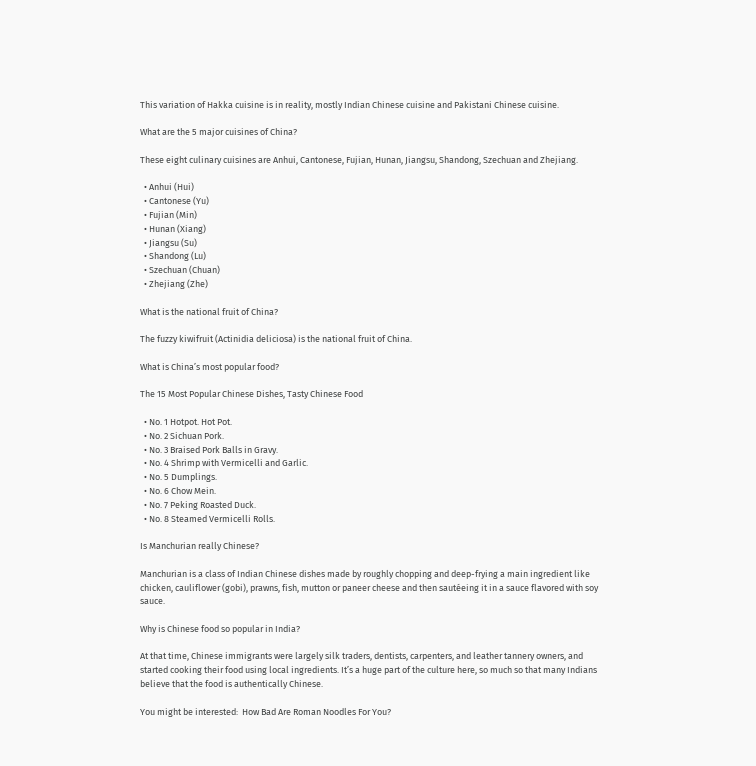This variation of Hakka cuisine is in reality, mostly Indian Chinese cuisine and Pakistani Chinese cuisine.

What are the 5 major cuisines of China?

These eight culinary cuisines are Anhui, Cantonese, Fujian, Hunan, Jiangsu, Shandong, Szechuan and Zhejiang.

  • Anhui (Hui)
  • Cantonese (Yu)
  • Fujian (Min)
  • Hunan (Xiang)
  • Jiangsu (Su)
  • Shandong (Lu)
  • Szechuan (Chuan)
  • Zhejiang (Zhe)

What is the national fruit of China?

The fuzzy kiwifruit (Actinidia deliciosa) is the national fruit of China.

What is China’s most popular food?

The 15 Most Popular Chinese Dishes, Tasty Chinese Food

  • No. 1 Hotpot. Hot Pot.
  • No. 2 Sichuan Pork.
  • No. 3 Braised Pork Balls in Gravy.
  • No. 4 Shrimp with Vermicelli and Garlic.
  • No. 5 Dumplings.
  • No. 6 Chow Mein.
  • No. 7 Peking Roasted Duck.
  • No. 8 Steamed Vermicelli Rolls.

Is Manchurian really Chinese?

Manchurian is a class of Indian Chinese dishes made by roughly chopping and deep-frying a main ingredient like chicken, cauliflower (gobi), prawns, fish, mutton or paneer cheese and then sautéeing it in a sauce flavored with soy sauce.

Why is Chinese food so popular in India?

At that time, Chinese immigrants were largely silk traders, dentists, carpenters, and leather tannery owners, and started cooking their food using local ingredients. It’s a huge part of the culture here, so much so that many Indians believe that the food is authentically Chinese.

You might be interested:  How Bad Are Roman Noodles For You?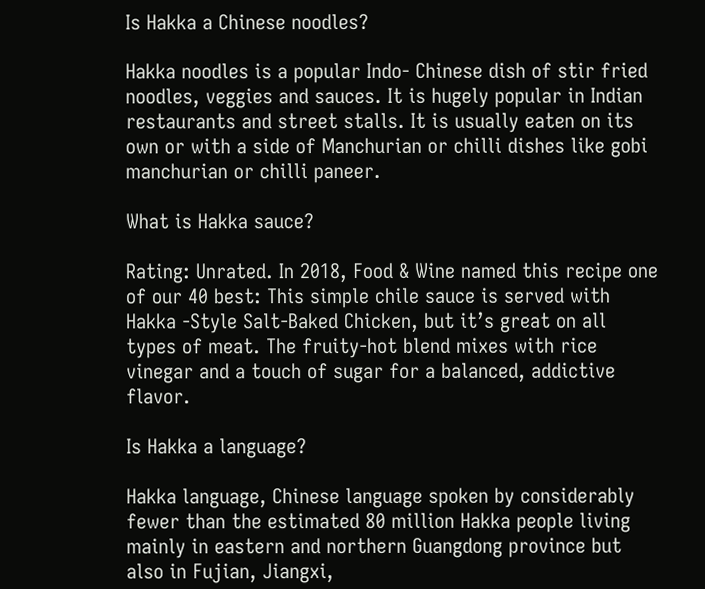Is Hakka a Chinese noodles?

Hakka noodles is a popular Indo- Chinese dish of stir fried noodles, veggies and sauces. It is hugely popular in Indian restaurants and street stalls. It is usually eaten on its own or with a side of Manchurian or chilli dishes like gobi manchurian or chilli paneer.

What is Hakka sauce?

Rating: Unrated. In 2018, Food & Wine named this recipe one of our 40 best: This simple chile sauce is served with Hakka -Style Salt-Baked Chicken, but it’s great on all types of meat. The fruity-hot blend mixes with rice vinegar and a touch of sugar for a balanced, addictive flavor.

Is Hakka a language?

Hakka language, Chinese language spoken by considerably fewer than the estimated 80 million Hakka people living mainly in eastern and northern Guangdong province but also in Fujian, Jiangxi,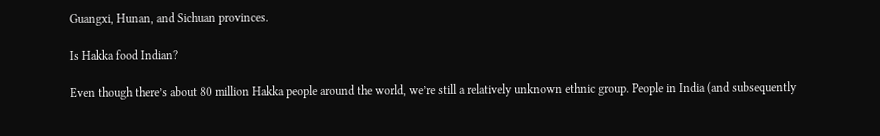Guangxi, Hunan, and Sichuan provinces.

Is Hakka food Indian?

Even though there’s about 80 million Hakka people around the world, we’re still a relatively unknown ethnic group. People in India (and subsequently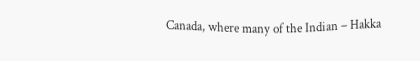Canada, where many of the Indian – Hakka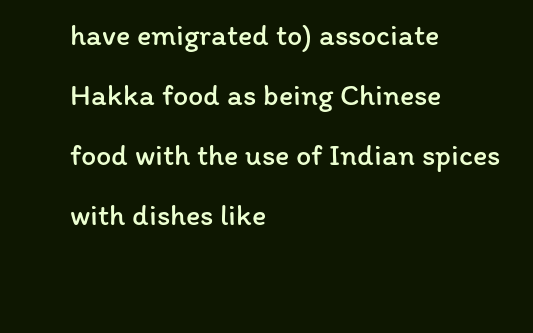have emigrated to) associate Hakka food as being Chinese food with the use of Indian spices with dishes like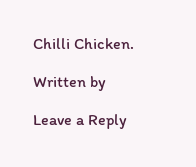Chilli Chicken.

Written by

Leave a Reply